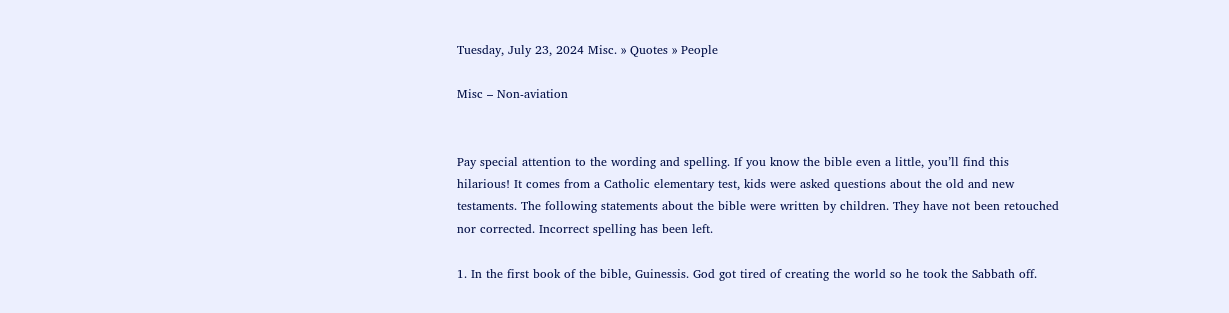Tuesday, July 23, 2024 Misc. » Quotes » People

Misc – Non-aviation


Pay special attention to the wording and spelling. If you know the bible even a little, you’ll find this hilarious! It comes from a Catholic elementary test, kids were asked questions about the old and new testaments. The following statements about the bible were written by children. They have not been retouched nor corrected. Incorrect spelling has been left.

1. In the first book of the bible, Guinessis. God got tired of creating the world so he took the Sabbath off.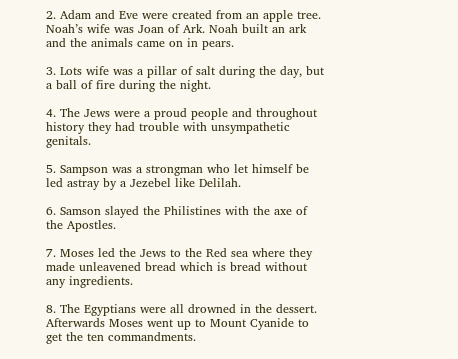2. Adam and Eve were created from an apple tree. Noah’s wife was Joan of Ark. Noah built an ark and the animals came on in pears.

3. Lots wife was a pillar of salt during the day, but a ball of fire during the night.

4. The Jews were a proud people and throughout history they had trouble with unsympathetic genitals.

5. Sampson was a strongman who let himself be led astray by a Jezebel like Delilah.

6. Samson slayed the Philistines with the axe of the Apostles.

7. Moses led the Jews to the Red sea where they made unleavened bread which is bread without any ingredients.

8. The Egyptians were all drowned in the dessert. Afterwards Moses went up to Mount Cyanide to get the ten commandments.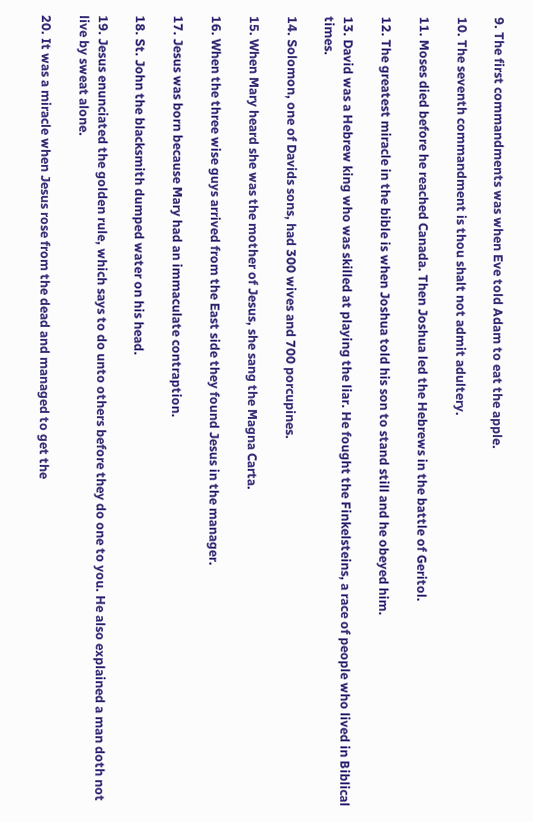9. The first commandments was when Eve told Adam to eat the apple.

10. The seventh commandment is thou shalt not admit adultery.

11. Moses died before he reached Canada. Then Joshua led the Hebrews in the battle of Geritol.

12. The greatest miracle in the bible is when Joshua told his son to stand still and he obeyed him.

13. David was a Hebrew king who was skilled at playing the liar. He fought the Finkelsteins, a race of people who lived in Biblical times.

14. Solomon, one of Davids sons, had 300 wives and 700 porcupines.

15. When Mary heard she was the mother of Jesus, she sang the Magna Carta.

16. When the three wise guys arrived from the East side they found Jesus in the manager.

17. Jesus was born because Mary had an immaculate contraption.

18. St. John the blacksmith dumped water on his head.

19. Jesus enunciated the golden rule, which says to do unto others before they do one to you. He also explained a man doth not live by sweat alone.

20. It was a miracle when Jesus rose from the dead and managed to get the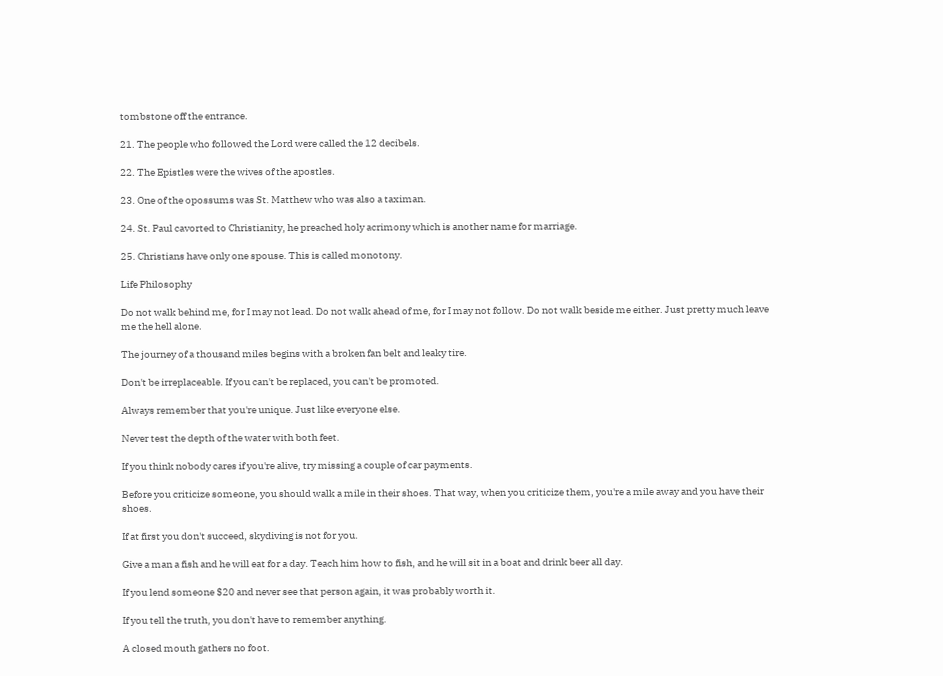tombstone off the entrance.

21. The people who followed the Lord were called the 12 decibels.

22. The Epistles were the wives of the apostles.

23. One of the opossums was St. Matthew who was also a taximan.

24. St. Paul cavorted to Christianity, he preached holy acrimony which is another name for marriage.

25. Christians have only one spouse. This is called monotony.

Life Philosophy

Do not walk behind me, for I may not lead. Do not walk ahead of me, for I may not follow. Do not walk beside me either. Just pretty much leave me the hell alone.

The journey of a thousand miles begins with a broken fan belt and leaky tire.

Don't be irreplaceable. If you can't be replaced, you can't be promoted.

Always remember that you're unique. Just like everyone else.

Never test the depth of the water with both feet.

If you think nobody cares if you're alive, try missing a couple of car payments.

Before you criticize someone, you should walk a mile in their shoes. That way, when you criticize them, you're a mile away and you have their shoes.

If at first you don't succeed, skydiving is not for you.

Give a man a fish and he will eat for a day. Teach him how to fish, and he will sit in a boat and drink beer all day.

If you lend someone $20 and never see that person again, it was probably worth it.

If you tell the truth, you don't have to remember anything.

A closed mouth gathers no foot.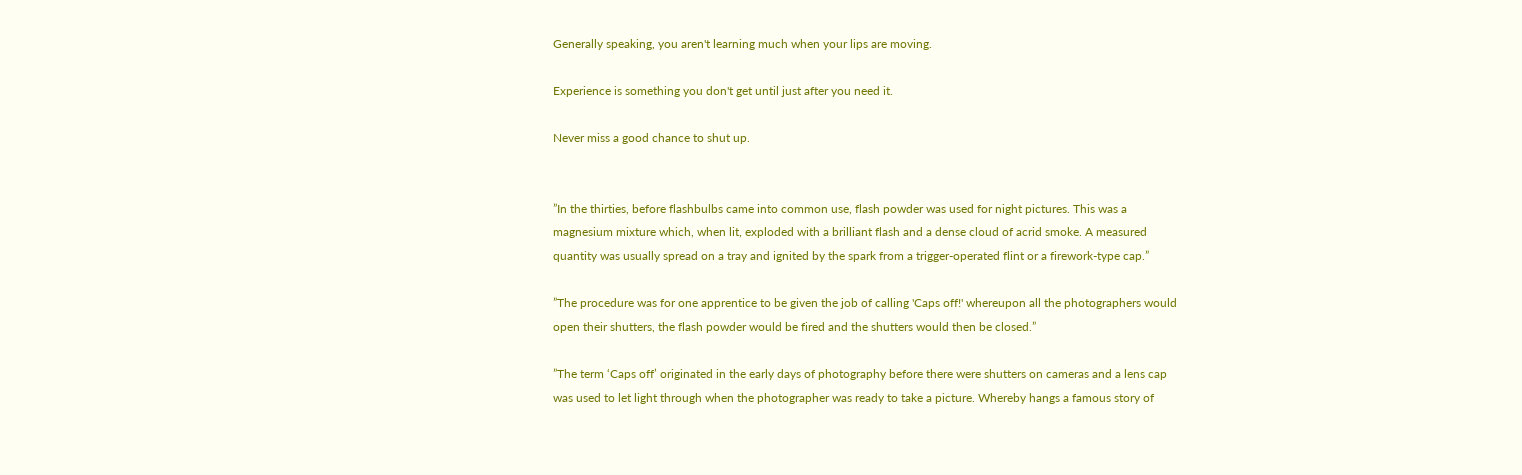Generally speaking, you aren't learning much when your lips are moving.

Experience is something you don't get until just after you need it.

Never miss a good chance to shut up.


”In the thirties, before flashbulbs came into common use, flash powder was used for night pictures. This was a magnesium mixture which, when lit, exploded with a brilliant flash and a dense cloud of acrid smoke. A measured quantity was usually spread on a tray and ignited by the spark from a trigger-operated flint or a firework-type cap.”

”The procedure was for one apprentice to be given the job of calling 'Caps off!' whereupon all the photographers would open their shutters, the flash powder would be fired and the shutters would then be closed.”

”The term ‘Caps off’ originated in the early days of photography before there were shutters on cameras and a lens cap was used to let light through when the photographer was ready to take a picture. Whereby hangs a famous story of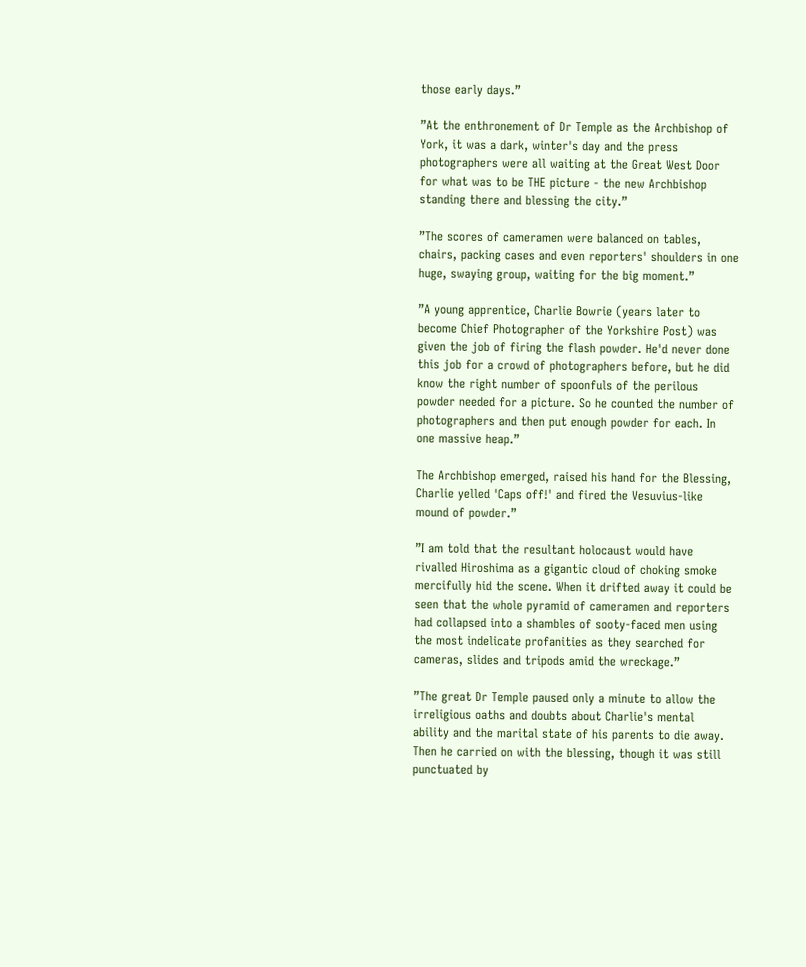those early days.”

”At the enthronement of Dr Temple as the Archbishop of York, it was a dark, winter's day and the press photographers were all waiting at the Great West Door for what was to be THE picture - the new Archbishop standing there and blessing the city.”

”The scores of cameramen were balanced on tables, chairs, packing cases and even reporters' shoulders in one huge, swaying group, waiting for the big moment.”

”A young apprentice, Charlie Bowrie (years later to become Chief Photographer of the Yorkshire Post) was given the job of firing the flash powder. He'd never done this job for a crowd of photographers before, but he did know the right number of spoonfuls of the perilous powder needed for a picture. So he counted the number of photographers and then put enough powder for each. In one massive heap.”

The Archbishop emerged, raised his hand for the Blessing, Charlie yelled 'Caps off!' and fired the Vesuvius-like mound of powder.”

”I am told that the resultant holocaust would have rivalled Hiroshima as a gigantic cloud of choking smoke mercifully hid the scene. When it drifted away it could be seen that the whole pyramid of cameramen and reporters had collapsed into a shambles of sooty-faced men using the most indelicate profanities as they searched for cameras, slides and tripods amid the wreckage.”

”The great Dr Temple paused only a minute to allow the irreligious oaths and doubts about Charlie's mental ability and the marital state of his parents to die away. Then he carried on with the blessing, though it was still punctuated by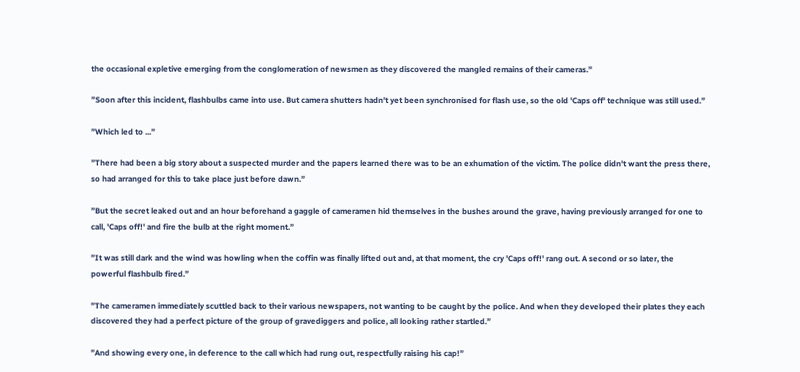the occasional expletive emerging from the conglomeration of newsmen as they discovered the mangled remains of their cameras.”

”Soon after this incident, flashbulbs came into use. But camera shutters hadn't yet been synchronised for flash use, so the old 'Caps off' technique was still used.”

”Which led to ...”

”There had been a big story about a suspected murder and the papers learned there was to be an exhumation of the victim. The police didn't want the press there, so had arranged for this to take place just before dawn.”

”But the secret leaked out and an hour beforehand a gaggle of cameramen hid themselves in the bushes around the grave, having previously arranged for one to call, 'Caps off!' and fire the bulb at the right moment.”

”It was still dark and the wind was howling when the coffin was finally lifted out and, at that moment, the cry 'Caps off!' rang out. A second or so later, the powerful flashbulb fired.”

”The cameramen immediately scuttled back to their various newspapers, not wanting to be caught by the police. And when they developed their plates they each discovered they had a perfect picture of the group of gravediggers and police, all looking rather startled.”

”And showing every one, in deference to the call which had rung out, respectfully raising his cap!”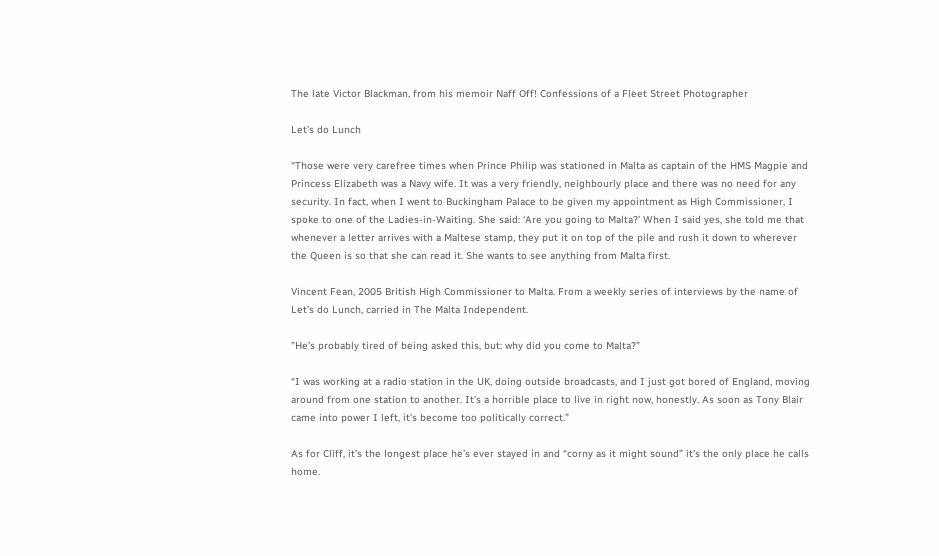The late Victor Blackman, from his memoir Naff Off! Confessions of a Fleet Street Photographer

Let’s do Lunch

“Those were very carefree times when Prince Philip was stationed in Malta as captain of the HMS Magpie and Princess Elizabeth was a Navy wife. It was a very friendly, neighbourly place and there was no need for any security. In fact, when I went to Buckingham Palace to be given my appointment as High Commissioner, I spoke to one of the Ladies-in-Waiting. She said: ‘Are you going to Malta?’ When I said yes, she told me that whenever a letter arrives with a Maltese stamp, they put it on top of the pile and rush it down to wherever the Queen is so that she can read it. She wants to see anything from Malta first.

Vincent Fean, 2005 British High Commissioner to Malta. From a weekly series of interviews by the name of Let’s do Lunch, carried in The Malta Independent.

”He’s probably tired of being asked this, but: why did you come to Malta?”

“I was working at a radio station in the UK, doing outside broadcasts, and I just got bored of England, moving around from one station to another. It’s a horrible place to live in right now, honestly. As soon as Tony Blair came into power I left, it’s become too politically correct.”

As for Cliff, it’s the longest place he’s ever stayed in and “corny as it might sound” it’s the only place he calls home.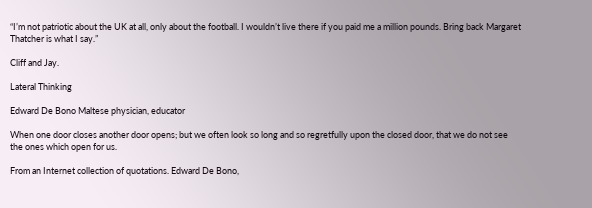“I’m not patriotic about the UK at all, only about the football. I wouldn’t live there if you paid me a million pounds. Bring back Margaret Thatcher is what I say.”

Cliff and Jay.

Lateral Thinking

Edward De Bono Maltese physician, educator

When one door closes another door opens; but we often look so long and so regretfully upon the closed door, that we do not see the ones which open for us.

From an Internet collection of quotations. Edward De Bono,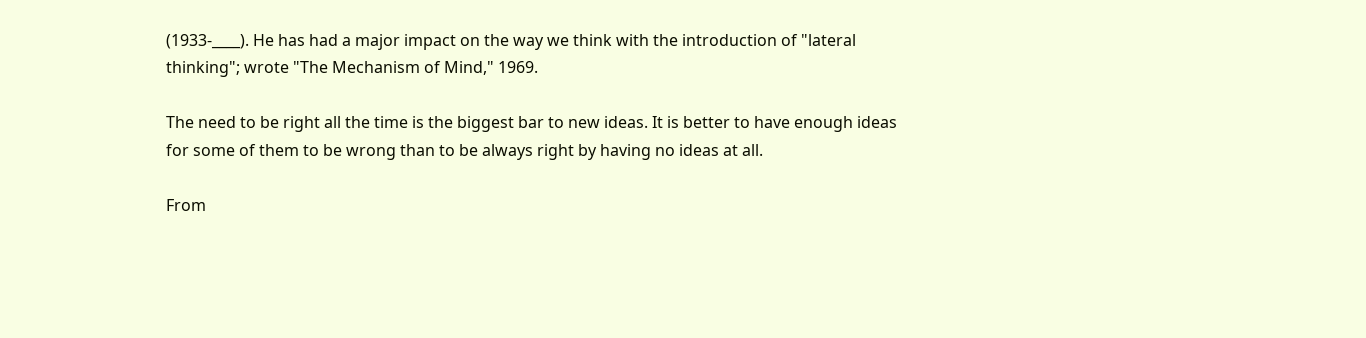(1933-____). He has had a major impact on the way we think with the introduction of "lateral thinking"; wrote "The Mechanism of Mind," 1969.

The need to be right all the time is the biggest bar to new ideas. It is better to have enough ideas for some of them to be wrong than to be always right by having no ideas at all.

From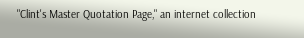"Clint's Master Quotation Page," an internet collection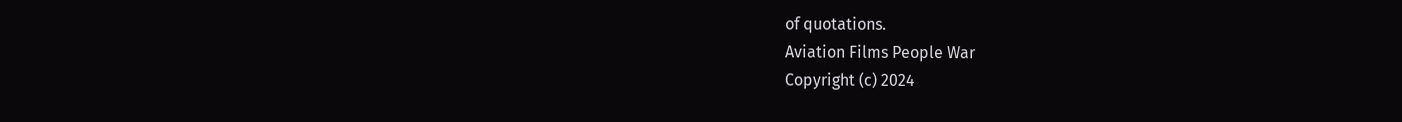of quotations.
Aviation Films People War
Copyright (c) 2024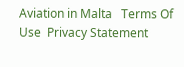Aviation in Malta   Terms Of Use  Privacy Statement